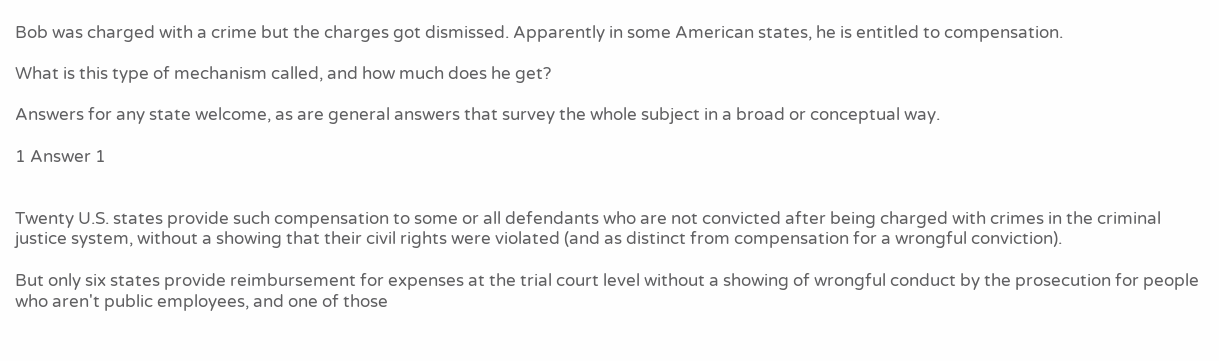Bob was charged with a crime but the charges got dismissed. Apparently in some American states, he is entitled to compensation.

What is this type of mechanism called, and how much does he get?

Answers for any state welcome, as are general answers that survey the whole subject in a broad or conceptual way.

1 Answer 1


Twenty U.S. states provide such compensation to some or all defendants who are not convicted after being charged with crimes in the criminal justice system, without a showing that their civil rights were violated (and as distinct from compensation for a wrongful conviction).

But only six states provide reimbursement for expenses at the trial court level without a showing of wrongful conduct by the prosecution for people who aren't public employees, and one of those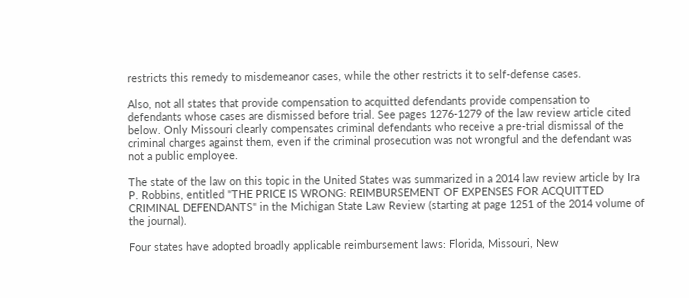restricts this remedy to misdemeanor cases, while the other restricts it to self-defense cases.

Also, not all states that provide compensation to acquitted defendants provide compensation to defendants whose cases are dismissed before trial. See pages 1276-1279 of the law review article cited below. Only Missouri clearly compensates criminal defendants who receive a pre-trial dismissal of the criminal charges against them, even if the criminal prosecution was not wrongful and the defendant was not a public employee.

The state of the law on this topic in the United States was summarized in a 2014 law review article by Ira P. Robbins, entitled "THE PRICE IS WRONG: REIMBURSEMENT OF EXPENSES FOR ACQUITTED CRIMINAL DEFENDANTS" in the Michigan State Law Review (starting at page 1251 of the 2014 volume of the journal).

Four states have adopted broadly applicable reimbursement laws: Florida, Missouri, New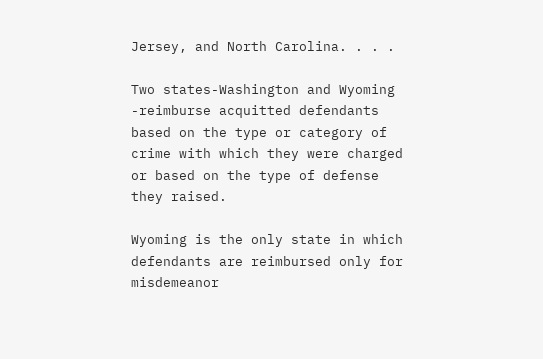Jersey, and North Carolina. . . .

Two states-Washington and Wyoming -reimburse acquitted defendants based on the type or category of crime with which they were charged or based on the type of defense they raised.

Wyoming is the only state in which defendants are reimbursed only for misdemeanor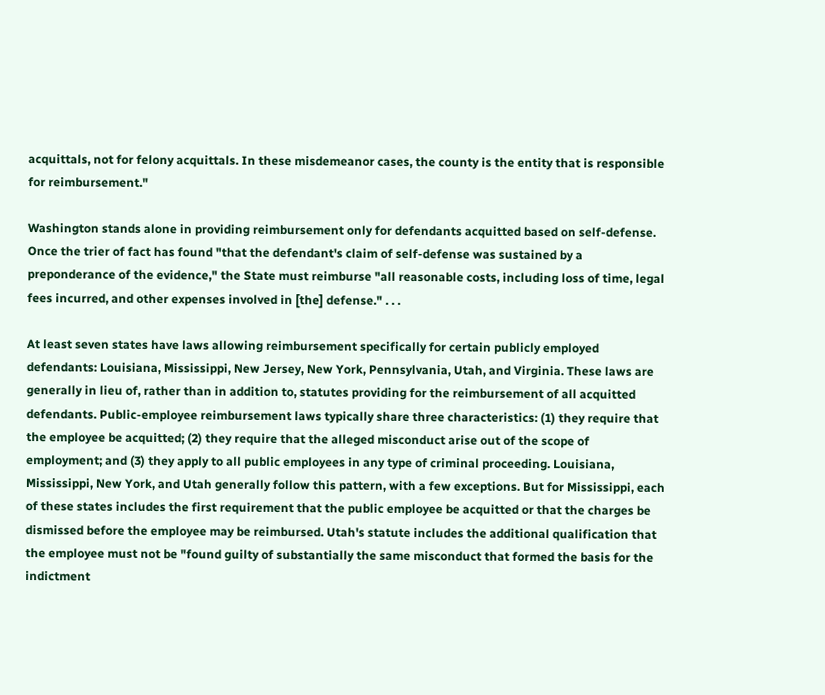acquittals, not for felony acquittals. In these misdemeanor cases, the county is the entity that is responsible for reimbursement."

Washington stands alone in providing reimbursement only for defendants acquitted based on self-defense. Once the trier of fact has found "that the defendant's claim of self-defense was sustained by a preponderance of the evidence," the State must reimburse "all reasonable costs, including loss of time, legal fees incurred, and other expenses involved in [the] defense." . . .

At least seven states have laws allowing reimbursement specifically for certain publicly employed defendants: Louisiana, Mississippi, New Jersey, New York, Pennsylvania, Utah, and Virginia. These laws are generally in lieu of, rather than in addition to, statutes providing for the reimbursement of all acquitted defendants. Public-employee reimbursement laws typically share three characteristics: (1) they require that the employee be acquitted; (2) they require that the alleged misconduct arise out of the scope of employment; and (3) they apply to all public employees in any type of criminal proceeding. Louisiana, Mississippi, New York, and Utah generally follow this pattern, with a few exceptions. But for Mississippi, each of these states includes the first requirement that the public employee be acquitted or that the charges be dismissed before the employee may be reimbursed. Utah's statute includes the additional qualification that the employee must not be "found guilty of substantially the same misconduct that formed the basis for the indictment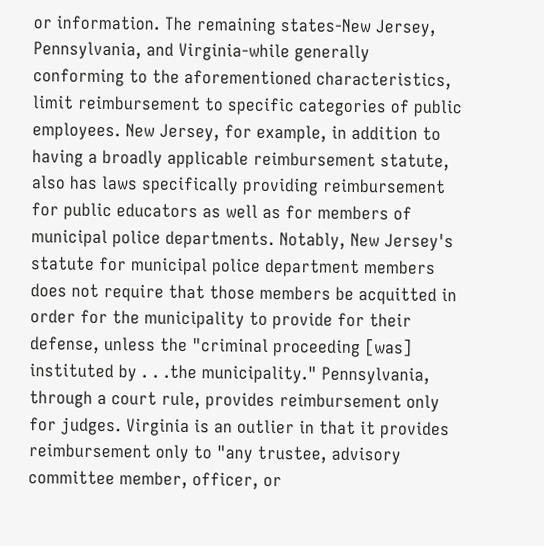or information. The remaining states-New Jersey, Pennsylvania, and Virginia-while generally conforming to the aforementioned characteristics, limit reimbursement to specific categories of public employees. New Jersey, for example, in addition to having a broadly applicable reimbursement statute, also has laws specifically providing reimbursement for public educators as well as for members of municipal police departments. Notably, New Jersey's statute for municipal police department members does not require that those members be acquitted in order for the municipality to provide for their defense, unless the "criminal proceeding [was] instituted by . . .the municipality." Pennsylvania, through a court rule, provides reimbursement only for judges. Virginia is an outlier in that it provides reimbursement only to "any trustee, advisory committee member, officer, or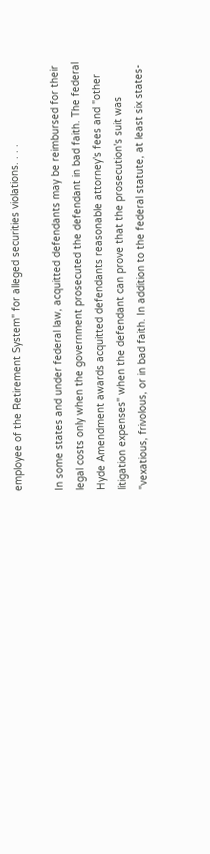employee of the Retirement System" for alleged securities violations. . . .

In some states and under federal law, acquitted defendants may be reimbursed for their legal costs only when the government prosecuted the defendant in bad faith. The federal Hyde Amendment awards acquitted defendants reasonable attorney's fees and "other litigation expenses" when the defendant can prove that the prosecution's suit was "vexatious, frivolous, or in bad faith. In addition to the federal statute, at least six states-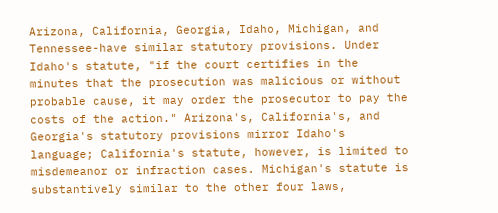Arizona, California, Georgia, Idaho, Michigan, and Tennessee-have similar statutory provisions. Under Idaho's statute, "if the court certifies in the minutes that the prosecution was malicious or without probable cause, it may order the prosecutor to pay the costs of the action." Arizona's, California's, and Georgia's statutory provisions mirror Idaho's language; California's statute, however, is limited to misdemeanor or infraction cases. Michigan's statute is substantively similar to the other four laws,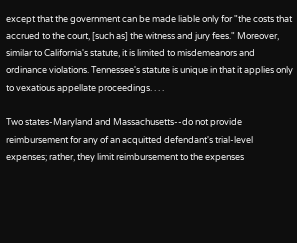except that the government can be made liable only for "the costs that accrued to the court, [such as] the witness and jury fees." Moreover, similar to California's statute, it is limited to misdemeanors and ordinance violations. Tennessee's statute is unique in that it applies only to vexatious appellate proceedings. . . .

Two states-Maryland and Massachusetts--do not provide reimbursement for any of an acquitted defendant's trial-level expenses; rather, they limit reimbursement to the expenses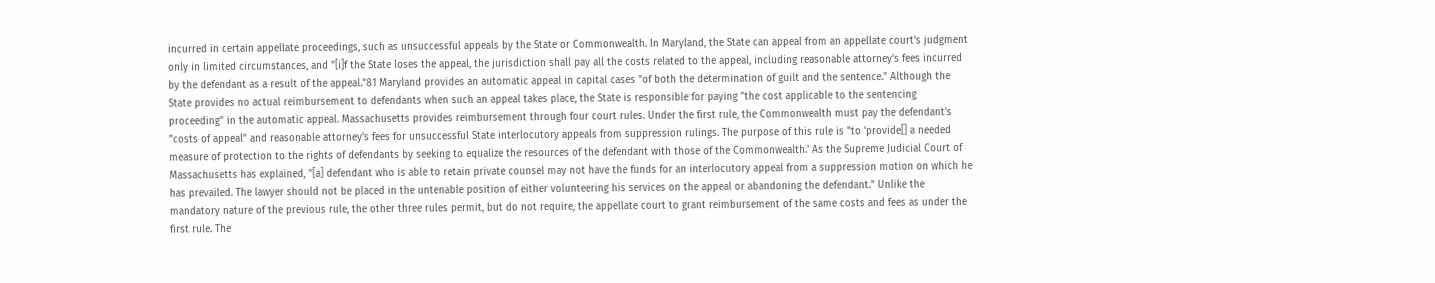incurred in certain appellate proceedings, such as unsuccessful appeals by the State or Commonwealth. In Maryland, the State can appeal from an appellate court's judgment only in limited circumstances, and "[i]f the State loses the appeal, the jurisdiction shall pay all the costs related to the appeal, including reasonable attorney's fees incurred by the defendant as a result of the appeal."81 Maryland provides an automatic appeal in capital cases "of both the determination of guilt and the sentence." Although the State provides no actual reimbursement to defendants when such an appeal takes place, the State is responsible for paying "the cost applicable to the sentencing proceeding" in the automatic appeal. Massachusetts provides reimbursement through four court rules. Under the first rule, the Commonwealth must pay the defendant's "costs of appeal" and reasonable attorney's fees for unsuccessful State interlocutory appeals from suppression rulings. The purpose of this rule is "to 'provide[] a needed measure of protection to the rights of defendants by seeking to equalize the resources of the defendant with those of the Commonwealth.' As the Supreme Judicial Court of Massachusetts has explained, "[a] defendant who is able to retain private counsel may not have the funds for an interlocutory appeal from a suppression motion on which he has prevailed. The lawyer should not be placed in the untenable position of either volunteering his services on the appeal or abandoning the defendant." Unlike the mandatory nature of the previous rule, the other three rules permit, but do not require, the appellate court to grant reimbursement of the same costs and fees as under the first rule. The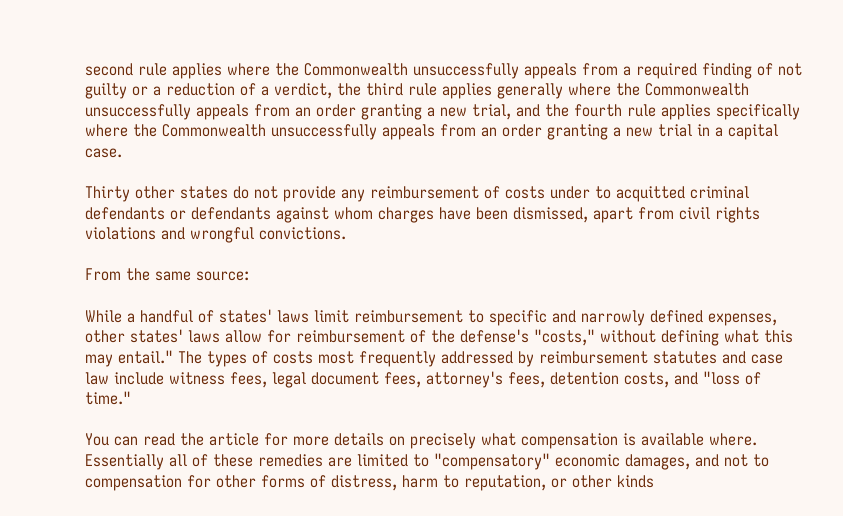second rule applies where the Commonwealth unsuccessfully appeals from a required finding of not guilty or a reduction of a verdict, the third rule applies generally where the Commonwealth unsuccessfully appeals from an order granting a new trial, and the fourth rule applies specifically where the Commonwealth unsuccessfully appeals from an order granting a new trial in a capital case.

Thirty other states do not provide any reimbursement of costs under to acquitted criminal defendants or defendants against whom charges have been dismissed, apart from civil rights violations and wrongful convictions.

From the same source:

While a handful of states' laws limit reimbursement to specific and narrowly defined expenses, other states' laws allow for reimbursement of the defense's "costs," without defining what this may entail." The types of costs most frequently addressed by reimbursement statutes and case law include witness fees, legal document fees, attorney's fees, detention costs, and "loss of time."

You can read the article for more details on precisely what compensation is available where. Essentially all of these remedies are limited to "compensatory" economic damages, and not to compensation for other forms of distress, harm to reputation, or other kinds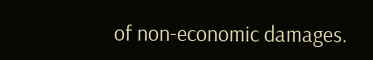of non-economic damages.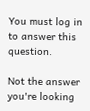You must log in to answer this question.

Not the answer you're looking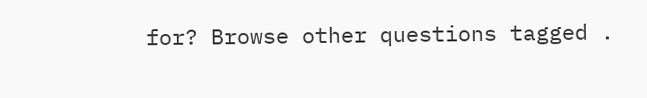for? Browse other questions tagged .